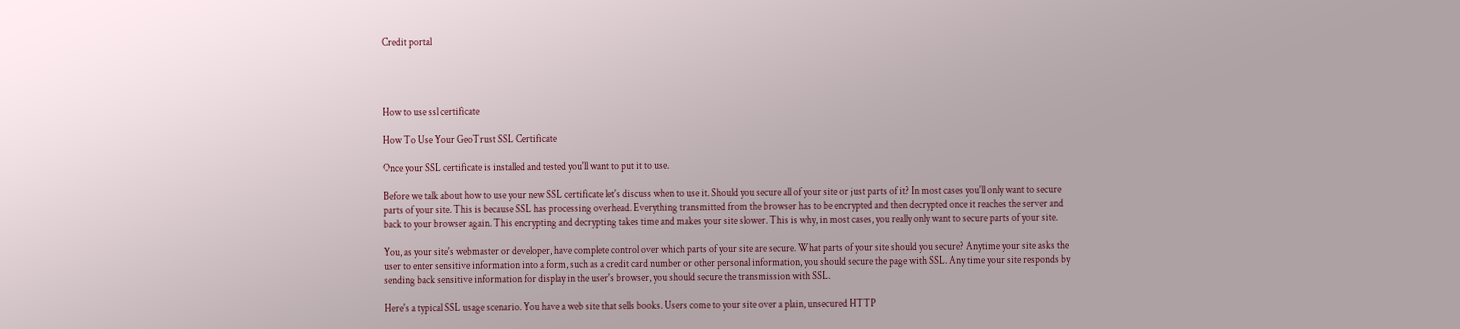Credit portal




How to use ssl certificate

How To Use Your GeoTrust SSL Certificate

Once your SSL certificate is installed and tested you'll want to put it to use.

Before we talk about how to use your new SSL certificate let's discuss when to use it. Should you secure all of your site or just parts of it? In most cases you'll only want to secure parts of your site. This is because SSL has processing overhead. Everything transmitted from the browser has to be encrypted and then decrypted once it reaches the server and back to your browser again. This encrypting and decrypting takes time and makes your site slower. This is why, in most cases, you really only want to secure parts of your site.

You, as your site's webmaster or developer, have complete control over which parts of your site are secure. What parts of your site should you secure? Anytime your site asks the user to enter sensitive information into a form, such as a credit card number or other personal information, you should secure the page with SSL. Any time your site responds by sending back sensitive information for display in the user's browser, you should secure the transmission with SSL.

Here's a typical SSL usage scenario. You have a web site that sells books. Users come to your site over a plain, unsecured HTTP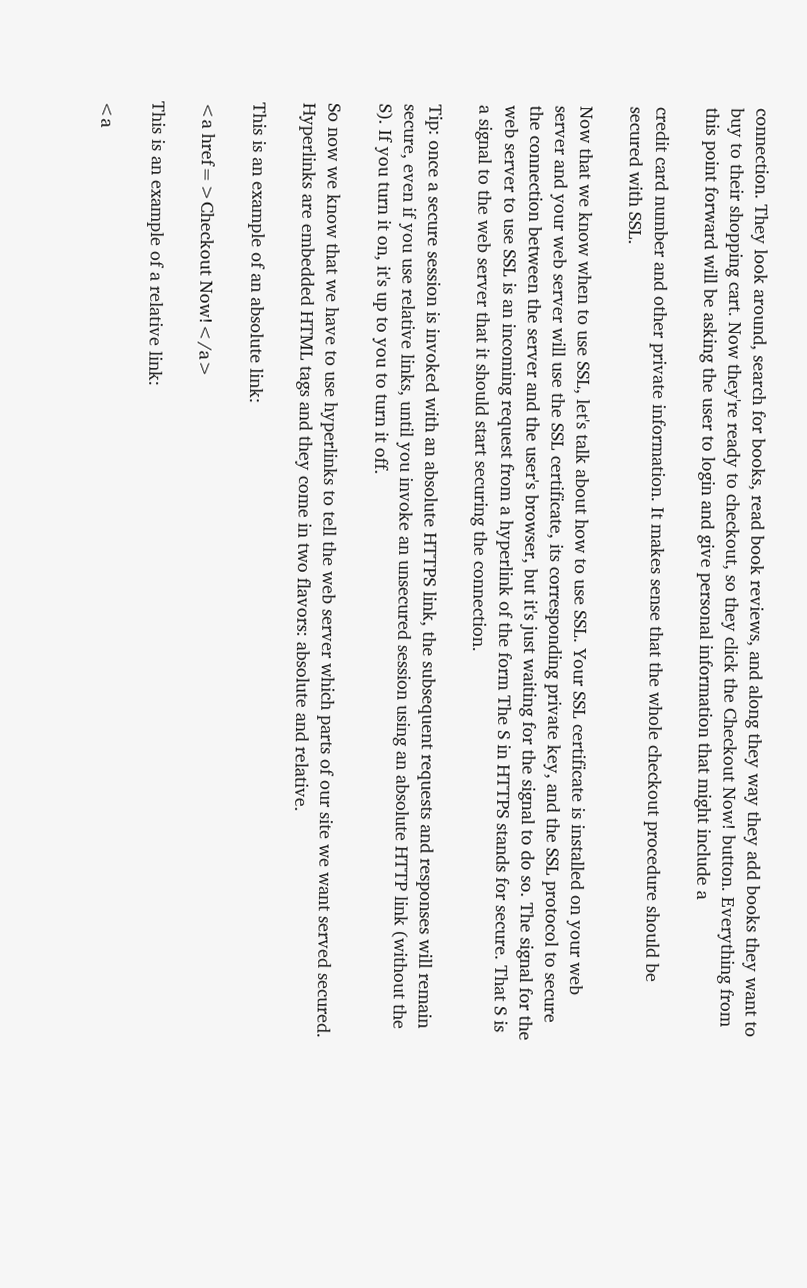connection. They look around, search for books, read book reviews, and along they way they add books they want to buy to their shopping cart. Now they're ready to checkout, so they click the Checkout Now! button. Everything from this point forward will be asking the user to login and give personal information that might include a

credit card number and other private information. It makes sense that the whole checkout procedure should be secured with SSL.

Now that we know when to use SSL, let's talk about how to use SSL. Your SSL certificate is installed on your web server and your web server will use the SSL certificate, its corresponding private key, and the SSL protocol to secure the connection between the server and the user's browser, but it's just waiting for the signal to do so. The signal for the web server to use SSL is an incoming request from a hyperlink of the form The S in HTTPS stands for secure. That S is a signal to the web server that it should start securing the connection.

Tip: once a secure session is invoked with an absolute HTTPS link, the subsequent requests and responses will remain secure, even if you use relative links, until you invoke an unsecured session using an absolute HTTP link (without the S). If you turn it on, it's up to you to turn it off.

So now we know that we have to use hyperlinks to tell the web server which parts of our site we want served secured. Hyperlinks are embedded HTML tags and they come in two flavors: absolute and relative.

This is an example of an absolute link:

<a href=>Checkout Now!</a>

This is an example of a relative link:

<a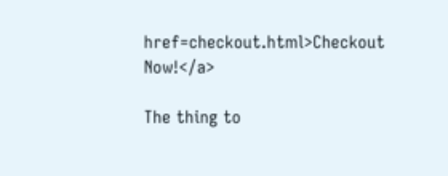href=checkout.html>Checkout Now!</a>

The thing to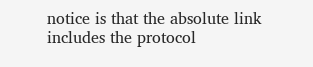notice is that the absolute link includes the protocol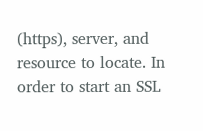(https), server, and resource to locate. In order to start an SSL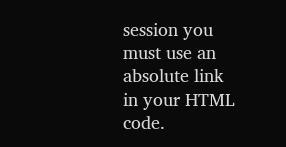session you must use an absolute link in your HTML code.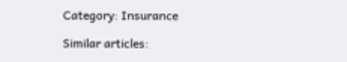Category: Insurance

Similar articles: